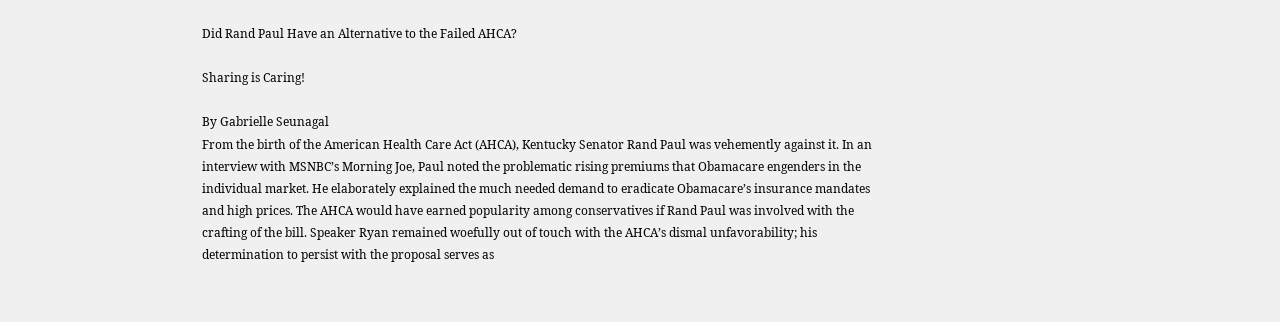Did Rand Paul Have an Alternative to the Failed AHCA?

Sharing is Caring!

By Gabrielle Seunagal
From the birth of the American Health Care Act (AHCA), Kentucky Senator Rand Paul was vehemently against it. In an interview with MSNBC’s Morning Joe, Paul noted the problematic rising premiums that Obamacare engenders in the individual market. He elaborately explained the much needed demand to eradicate Obamacare’s insurance mandates and high prices. The AHCA would have earned popularity among conservatives if Rand Paul was involved with the crafting of the bill. Speaker Ryan remained woefully out of touch with the AHCA’s dismal unfavorability; his determination to persist with the proposal serves as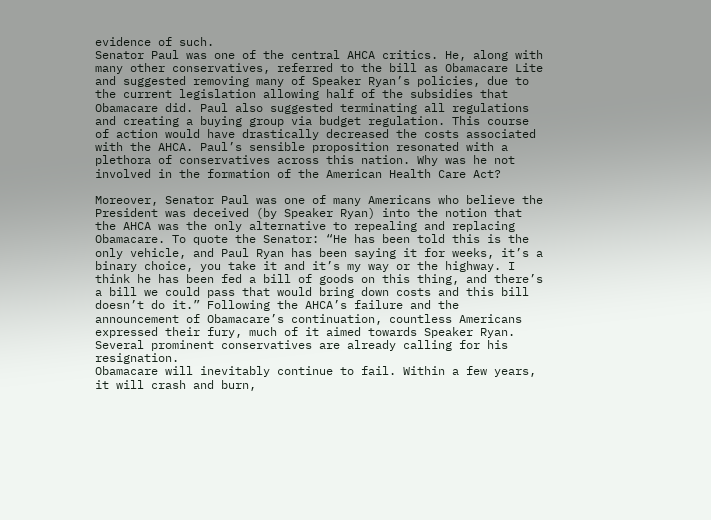evidence of such.
Senator Paul was one of the central AHCA critics. He, along with many other conservatives, referred to the bill as Obamacare Lite and suggested removing many of Speaker Ryan’s policies, due to the current legislation allowing half of the subsidies that Obamacare did. Paul also suggested terminating all regulations and creating a buying group via budget regulation. This course of action would have drastically decreased the costs associated with the AHCA. Paul’s sensible proposition resonated with a plethora of conservatives across this nation. Why was he not involved in the formation of the American Health Care Act?

Moreover, Senator Paul was one of many Americans who believe the President was deceived (by Speaker Ryan) into the notion that the AHCA was the only alternative to repealing and replacing Obamacare. To quote the Senator: “He has been told this is the only vehicle, and Paul Ryan has been saying it for weeks, it’s a binary choice, you take it and it’s my way or the highway. I think he has been fed a bill of goods on this thing, and there’s a bill we could pass that would bring down costs and this bill doesn’t do it.” Following the AHCA’s failure and the announcement of Obamacare’s continuation, countless Americans expressed their fury, much of it aimed towards Speaker Ryan. Several prominent conservatives are already calling for his resignation.
Obamacare will inevitably continue to fail. Within a few years, it will crash and burn,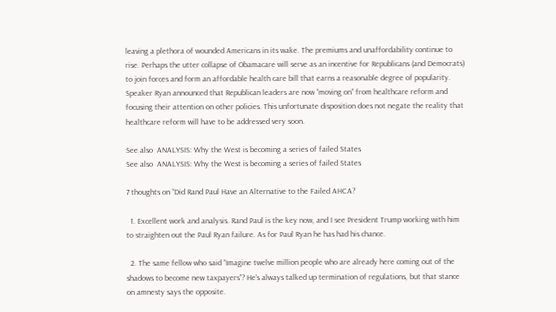leaving a plethora of wounded Americans in its wake. The premiums and unaffordability continue to rise. Perhaps the utter collapse of Obamacare will serve as an incentive for Republicans (and Democrats) to join forces and form an affordable health care bill that earns a reasonable degree of popularity. Speaker Ryan announced that Republican leaders are now “moving on” from healthcare reform and focusing their attention on other policies. This unfortunate disposition does not negate the reality that healthcare reform will have to be addressed very soon.

See also  ANALYSIS: Why the West is becoming a series of failed States
See also  ANALYSIS: Why the West is becoming a series of failed States

7 thoughts on “Did Rand Paul Have an Alternative to the Failed AHCA?

  1. Excellent work and analysis. Rand Paul is the key now, and I see President Trump working with him to straighten out the Paul Ryan failure. As for Paul Ryan he has had his chance.

  2. The same fellow who said “Imagine twelve million people who are already here coming out of the shadows to become new taxpayers”? He’s always talked up termination of regulations, but that stance on amnesty says the opposite.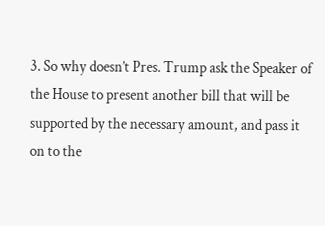3. So why doesn’t Pres. Trump ask the Speaker of the House to present another bill that will be supported by the necessary amount, and pass it on to the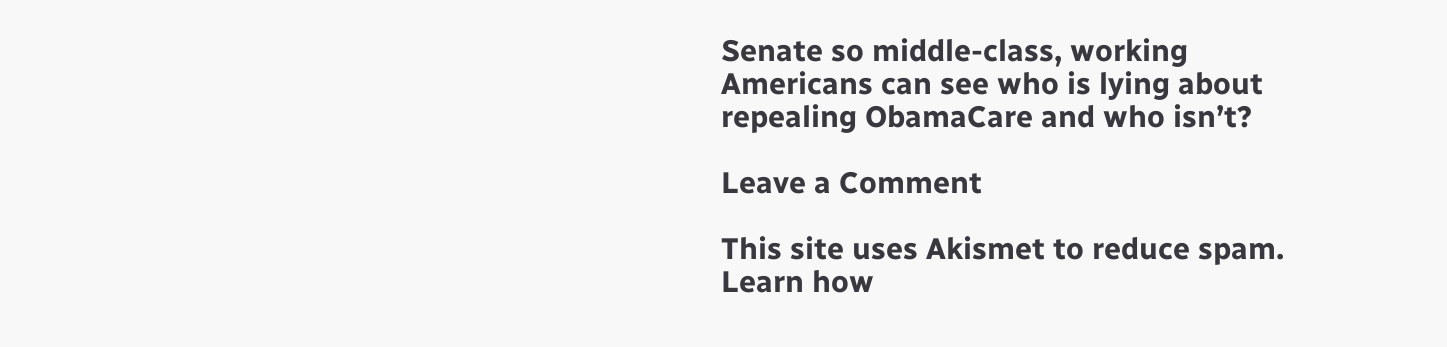Senate so middle-class, working Americans can see who is lying about repealing ObamaCare and who isn’t?

Leave a Comment

This site uses Akismet to reduce spam. Learn how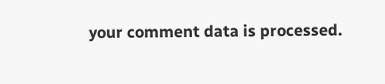your comment data is processed.